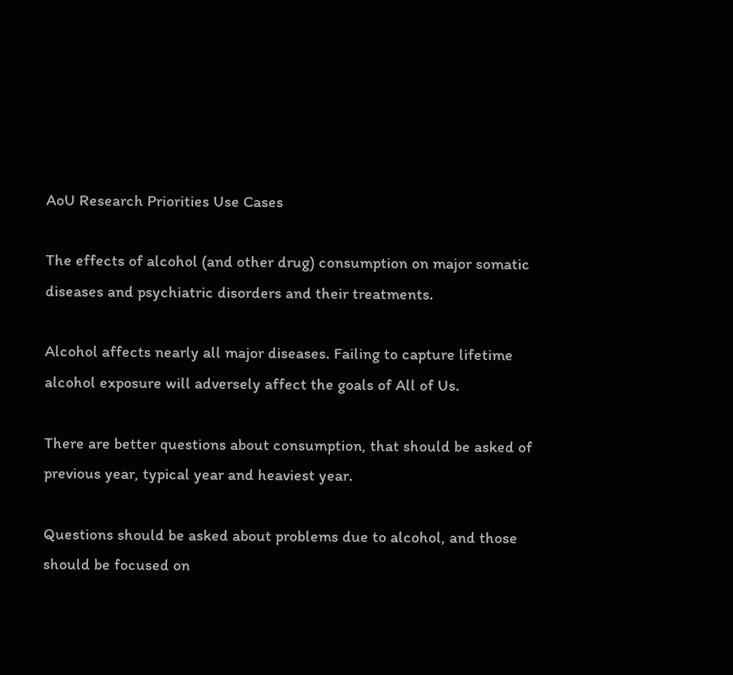AoU Research Priorities Use Cases

The effects of alcohol (and other drug) consumption on major somatic diseases and psychiatric disorders and their treatments.

Alcohol affects nearly all major diseases. Failing to capture lifetime alcohol exposure will adversely affect the goals of All of Us.

There are better questions about consumption, that should be asked of previous year, typical year and heaviest year.

Questions should be asked about problems due to alcohol, and those should be focused on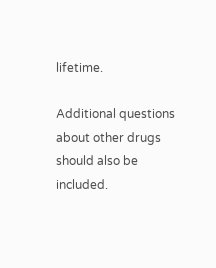lifetime.

Additional questions about other drugs should also be included.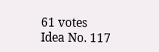61 votes
Idea No. 117